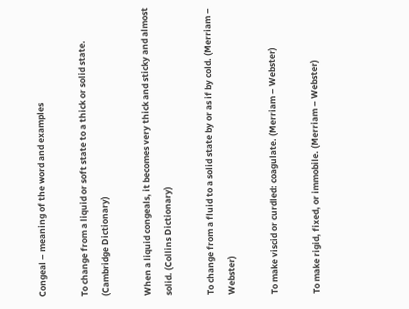Congeal – meaning of the word and examples

To change from a liquid or soft state to a thick or solid state. (Cambridge Dictionary)

When a liquid congeals, it becomes very thick and sticky and almost solid. (Collins Dictionary)

To change from a fluid to a solid state by or as if by cold. (Merriam – Webster)

To make viscid or curdled: coagulate. (Merriam – Webster)

To make rigid, fixed, or immobile. (Merriam – Webster)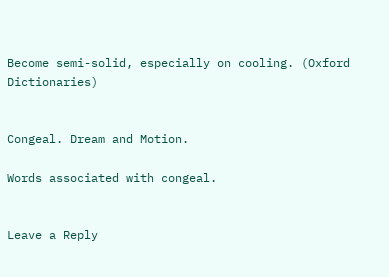Become semi-solid, especially on cooling. (Oxford Dictionaries)


Congeal. Dream and Motion.

Words associated with congeal.


Leave a Reply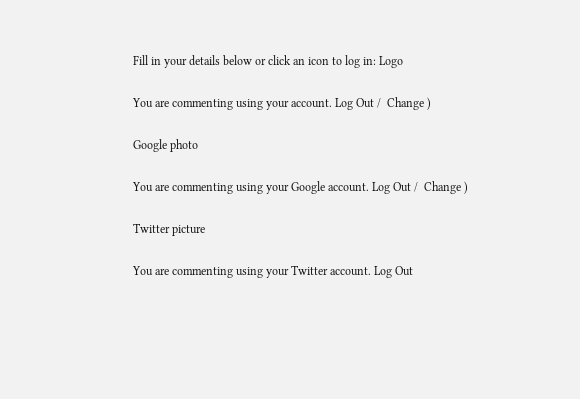Fill in your details below or click an icon to log in: Logo

You are commenting using your account. Log Out /  Change )

Google photo

You are commenting using your Google account. Log Out /  Change )

Twitter picture

You are commenting using your Twitter account. Log Out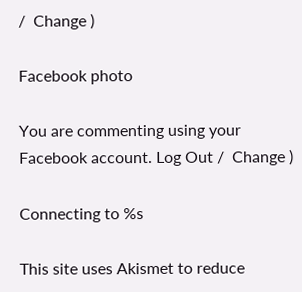/  Change )

Facebook photo

You are commenting using your Facebook account. Log Out /  Change )

Connecting to %s

This site uses Akismet to reduce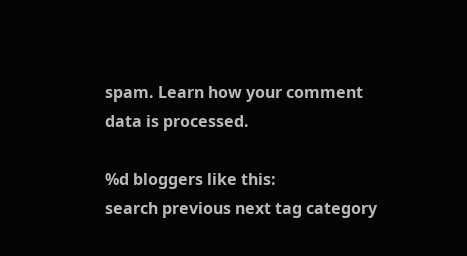spam. Learn how your comment data is processed.

%d bloggers like this:
search previous next tag category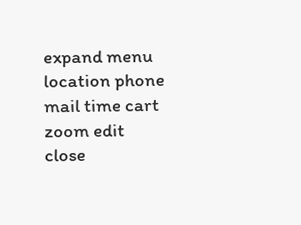expand menu location phone mail time cart zoom edit close